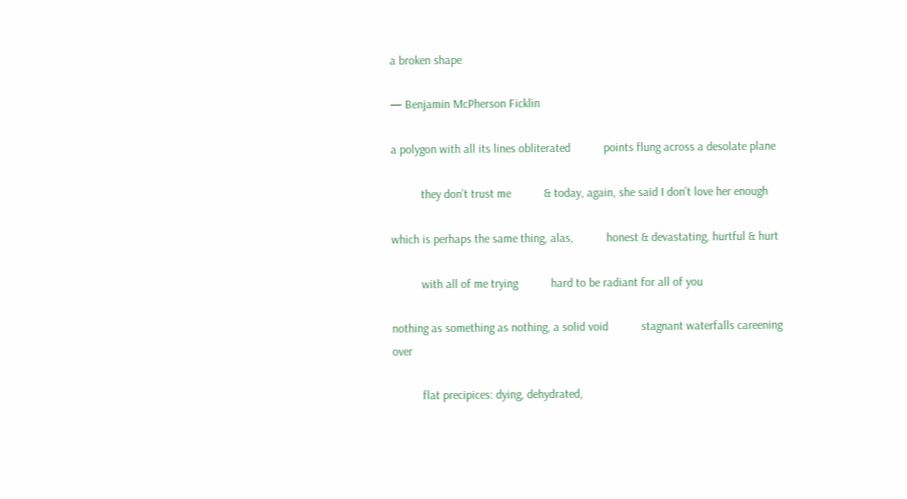a broken shape

— Benjamin McPherson Ficklin

a polygon with all its lines obliterated           points flung across a desolate plane

          they don’t trust me           & today, again, she said I don’t love her enough

which is perhaps the same thing, alas,           honest & devastating, hurtful & hurt

          with all of me trying           hard to be radiant for all of you

nothing as something as nothing, a solid void           stagnant waterfalls careening over

          flat precipices: dying, dehydrated,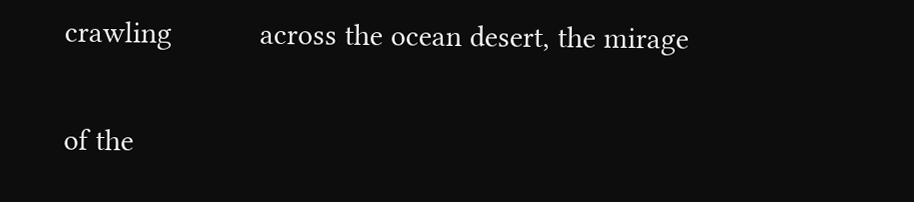crawling           across the ocean desert, the mirage

of the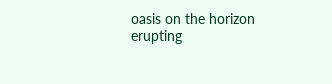oasis on the horizon           erupting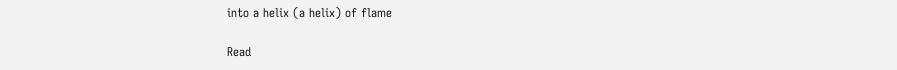into a helix (a helix) of flame

Read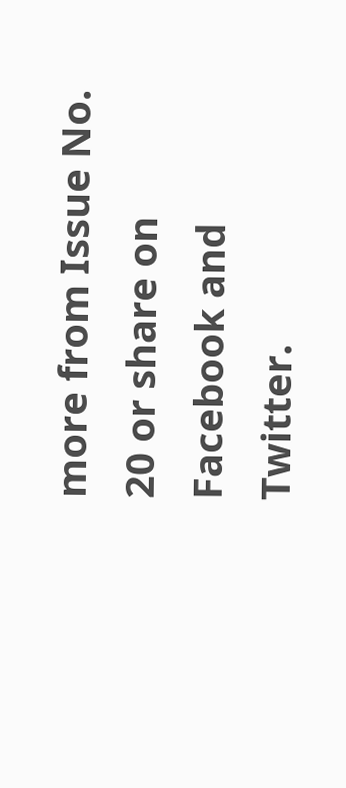more from Issue No. 20 or share on Facebook and Twitter.